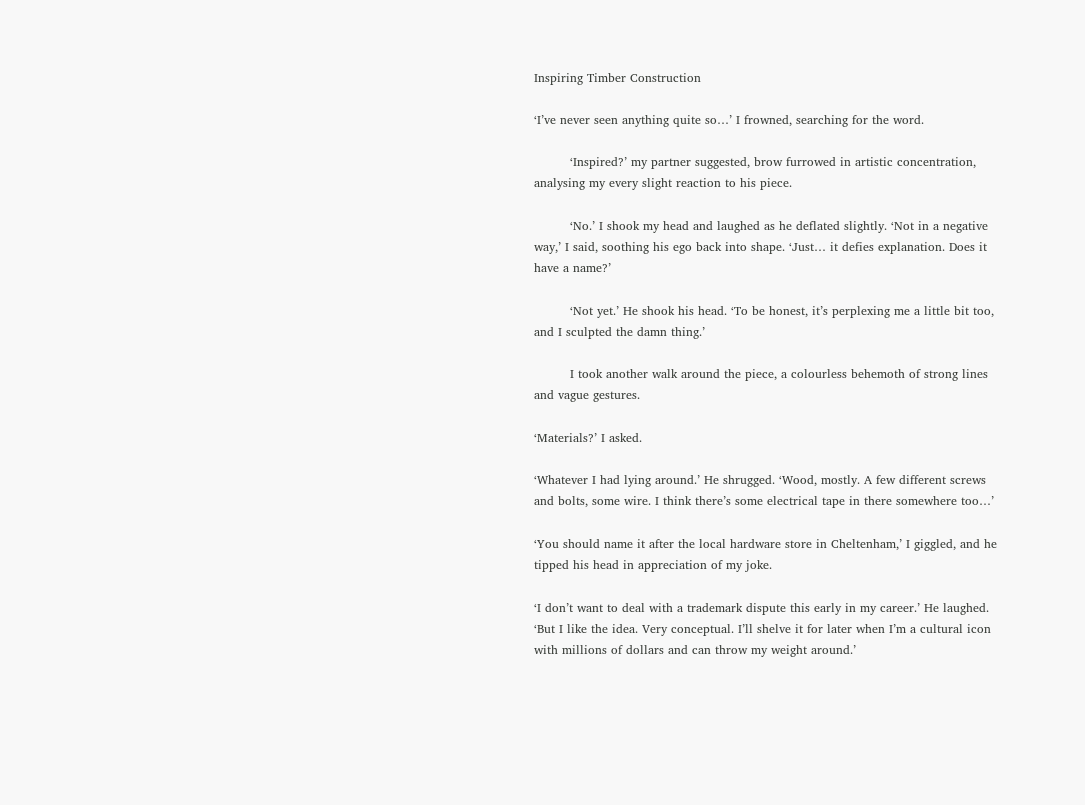Inspiring Timber Construction

‘I’ve never seen anything quite so…’ I frowned, searching for the word.

         ‘Inspired?’ my partner suggested, brow furrowed in artistic concentration, analysing my every slight reaction to his piece.

         ‘No.’ I shook my head and laughed as he deflated slightly. ‘Not in a negative way,’ I said, soothing his ego back into shape. ‘Just… it defies explanation. Does it have a name?’

         ‘Not yet.’ He shook his head. ‘To be honest, it’s perplexing me a little bit too, and I sculpted the damn thing.’

         I took another walk around the piece, a colourless behemoth of strong lines and vague gestures.

‘Materials?’ I asked.

‘Whatever I had lying around.’ He shrugged. ‘Wood, mostly. A few different screws and bolts, some wire. I think there’s some electrical tape in there somewhere too…’

‘You should name it after the local hardware store in Cheltenham,’ I giggled, and he tipped his head in appreciation of my joke.

‘I don’t want to deal with a trademark dispute this early in my career.’ He laughed. ‘But I like the idea. Very conceptual. I’ll shelve it for later when I’m a cultural icon with millions of dollars and can throw my weight around.’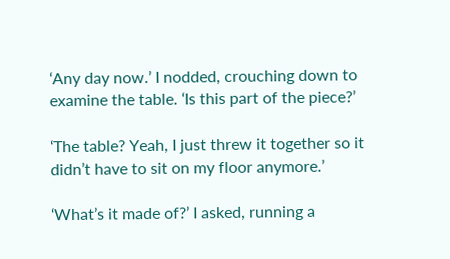‘Any day now.’ I nodded, crouching down to examine the table. ‘Is this part of the piece?’

‘The table? Yeah, I just threw it together so it didn’t have to sit on my floor anymore.’

‘What’s it made of?’ I asked, running a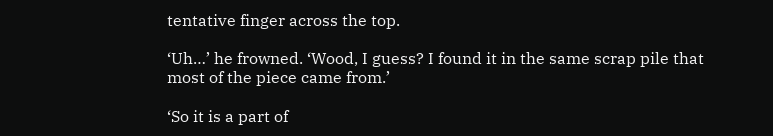tentative finger across the top.

‘Uh…’ he frowned. ‘Wood, I guess? I found it in the same scrap pile that most of the piece came from.’

‘So it is a part of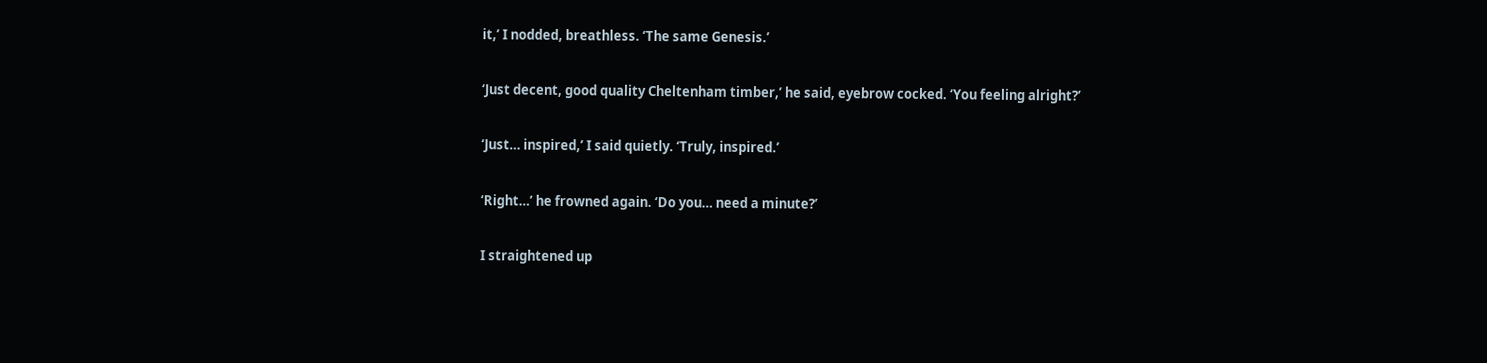it,’ I nodded, breathless. ‘The same Genesis.’

‘Just decent, good quality Cheltenham timber,’ he said, eyebrow cocked. ‘You feeling alright?’

‘Just… inspired,’ I said quietly. ‘Truly, inspired.’

‘Right…’ he frowned again. ‘Do you… need a minute?’

I straightened up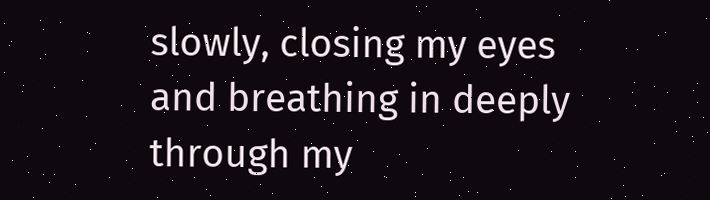slowly, closing my eyes and breathing in deeply through my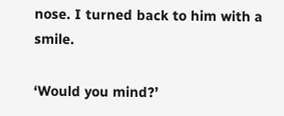nose. I turned back to him with a smile.

‘Would you mind?’